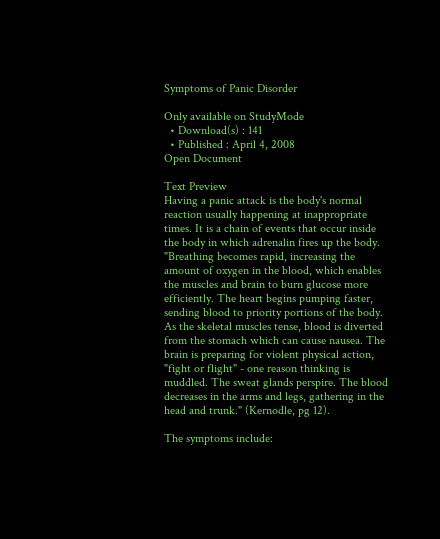Symptoms of Panic Disorder

Only available on StudyMode
  • Download(s) : 141
  • Published : April 4, 2008
Open Document

Text Preview
Having a panic attack is the body's normal reaction usually happening at inappropriate times. It is a chain of events that occur inside the body in which adrenalin fires up the body. "Breathing becomes rapid, increasing the amount of oxygen in the blood, which enables the muscles and brain to burn glucose more efficiently. The heart begins pumping faster, sending blood to priority portions of the body. As the skeletal muscles tense, blood is diverted from the stomach which can cause nausea. The brain is preparing for violent physical action, "fight or flight" - one reason thinking is muddled. The sweat glands perspire. The blood decreases in the arms and legs, gathering in the head and trunk." (Kernodle, pg 12).

The symptoms include: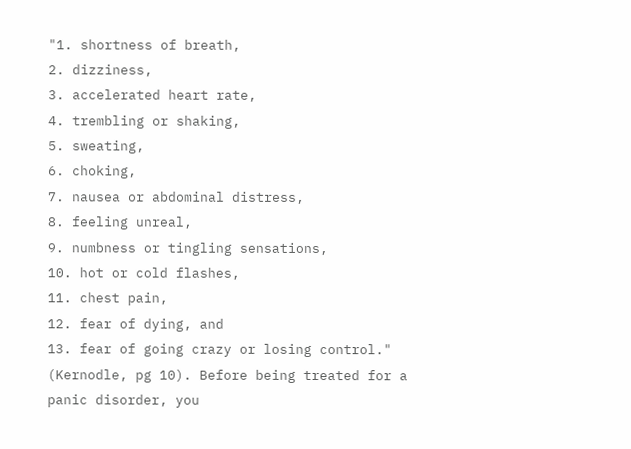"1. shortness of breath,
2. dizziness,
3. accelerated heart rate,
4. trembling or shaking,
5. sweating,
6. choking,
7. nausea or abdominal distress,
8. feeling unreal,
9. numbness or tingling sensations,
10. hot or cold flashes,
11. chest pain,
12. fear of dying, and
13. fear of going crazy or losing control." (Kernodle, pg 10). Before being treated for a panic disorder, you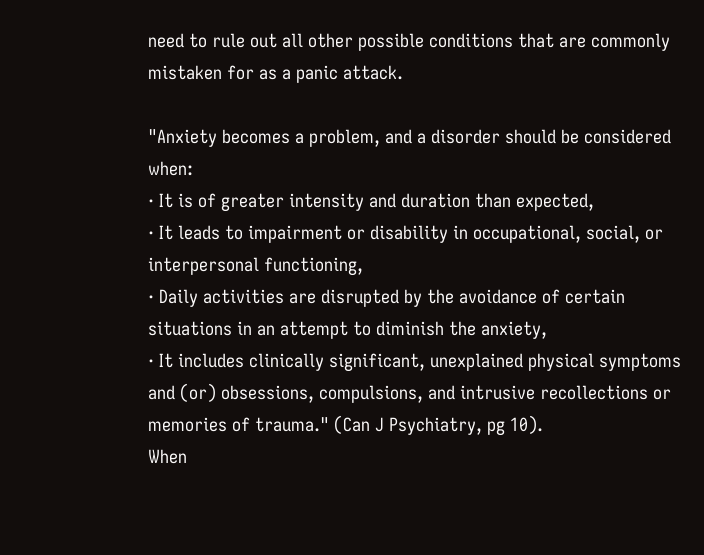need to rule out all other possible conditions that are commonly mistaken for as a panic attack.

"Anxiety becomes a problem, and a disorder should be considered when:
· It is of greater intensity and duration than expected,
· It leads to impairment or disability in occupational, social, or interpersonal functioning,
· Daily activities are disrupted by the avoidance of certain situations in an attempt to diminish the anxiety,
· It includes clinically significant, unexplained physical symptoms and (or) obsessions, compulsions, and intrusive recollections or memories of trauma." (Can J Psychiatry, pg 10).
When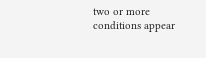two or more conditions appear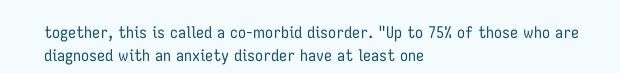together, this is called a co-morbid disorder. "Up to 75% of those who are diagnosed with an anxiety disorder have at least one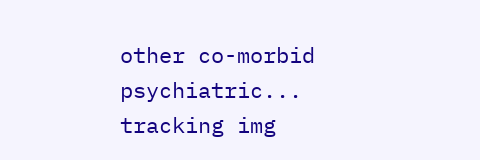other co-morbid psychiatric...
tracking img